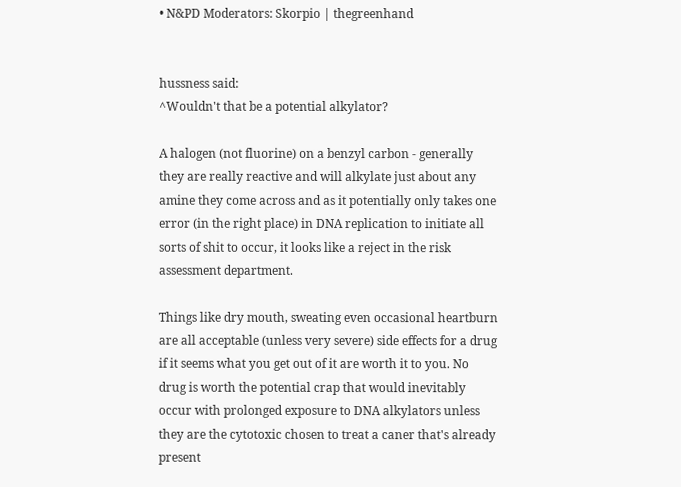• N&PD Moderators: Skorpio | thegreenhand


hussness said:
^Wouldn't that be a potential alkylator?

A halogen (not fluorine) on a benzyl carbon - generally they are really reactive and will alkylate just about any amine they come across and as it potentially only takes one error (in the right place) in DNA replication to initiate all sorts of shit to occur, it looks like a reject in the risk assessment department.

Things like dry mouth, sweating even occasional heartburn are all acceptable (unless very severe) side effects for a drug if it seems what you get out of it are worth it to you. No drug is worth the potential crap that would inevitably occur with prolonged exposure to DNA alkylators unless they are the cytotoxic chosen to treat a caner that's already present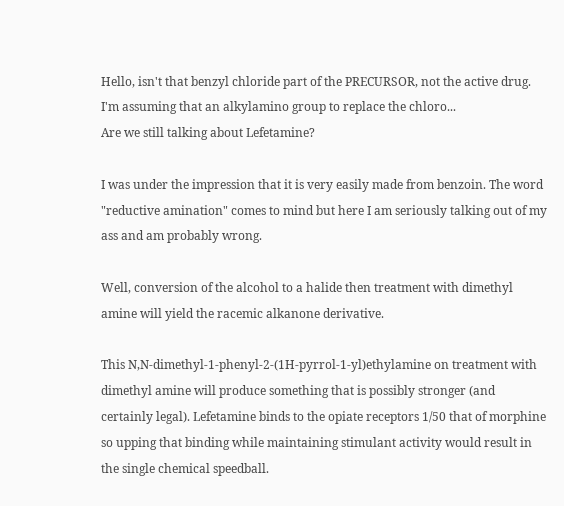Hello, isn't that benzyl chloride part of the PRECURSOR, not the active drug. I'm assuming that an alkylamino group to replace the chloro...
Are we still talking about Lefetamine?

I was under the impression that it is very easily made from benzoin. The word "reductive amination" comes to mind but here I am seriously talking out of my ass and am probably wrong.

Well, conversion of the alcohol to a halide then treatment with dimethyl amine will yield the racemic alkanone derivative.

This N,N-dimethyl-1-phenyl-2-(1H-pyrrol-1-yl)ethylamine on treatment with dimethyl amine will produce something that is possibly stronger (and certainly legal). Lefetamine binds to the opiate receptors 1/50 that of morphine so upping that binding while maintaining stimulant activity would result in the single chemical speedball.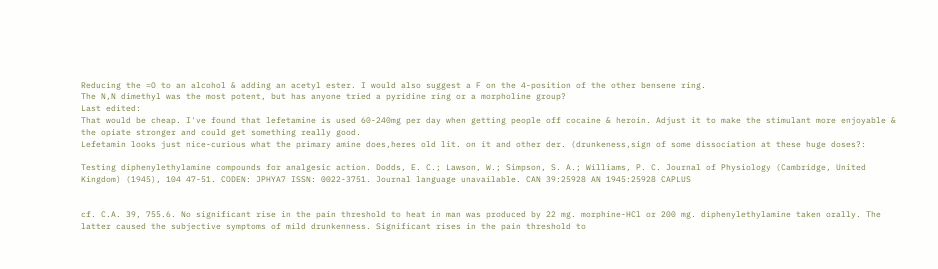Reducing the =O to an alcohol & adding an acetyl ester. I would also suggest a F on the 4-position of the other bensene ring.
The N,N dimethyl was the most potent, but has anyone tried a pyridine ring or a morpholine group?
Last edited:
That would be cheap. I've found that lefetamine is used 60-240mg per day when getting people off cocaine & heroin. Adjust it to make the stimulant more enjoyable & the opiate stronger and could get something really good.
Lefetamin looks just nice-curious what the primary amine does,heres old lit. on it and other der. (drunkeness,sign of some dissociation at these huge doses?:

Testing diphenylethylamine compounds for analgesic action. Dodds, E. C.; Lawson, W.; Simpson, S. A.; Williams, P. C. Journal of Physiology (Cambridge, United Kingdom) (1945), 104 47-51. CODEN: JPHYA7 ISSN: 0022-3751. Journal language unavailable. CAN 39:25928 AN 1945:25928 CAPLUS


cf. C.A. 39, 755.6. No significant rise in the pain threshold to heat in man was produced by 22 mg. morphine-HCl or 200 mg. diphenylethylamine taken orally. The latter caused the subjective symptoms of mild drunkenness. Significant rises in the pain threshold to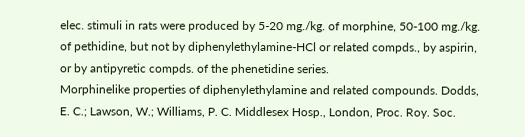elec. stimuli in rats were produced by 5-20 mg./kg. of morphine, 50-100 mg./kg. of pethidine, but not by diphenylethylamine-HCl or related compds., by aspirin, or by antipyretic compds. of the phenetidine series.
Morphinelike properties of diphenylethylamine and related compounds. Dodds, E. C.; Lawson, W.; Williams, P. C. Middlesex Hosp., London, Proc. Roy. Soc.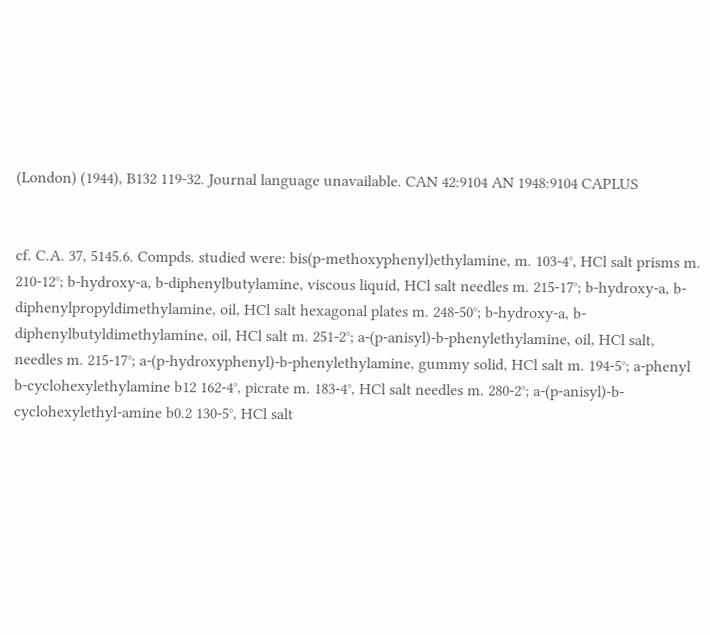(London) (1944), B132 119-32. Journal language unavailable. CAN 42:9104 AN 1948:9104 CAPLUS


cf. C.A. 37, 5145.6. Compds. studied were: bis(p-methoxyphenyl)ethylamine, m. 103-4°, HCl salt prisms m. 210-12°; b-hydroxy-a, b-diphenylbutylamine, viscous liquid, HCl salt needles m. 215-17°; b-hydroxy-a, b-diphenylpropyldimethylamine, oil, HCl salt hexagonal plates m. 248-50°; b-hydroxy-a, b-diphenylbutyldimethylamine, oil, HCl salt m. 251-2°; a-(p-anisyl)-b-phenylethylamine, oil, HCl salt, needles m. 215-17°; a-(p-hydroxyphenyl)-b-phenylethylamine, gummy solid, HCl salt m. 194-5°; a-phenyl b-cyclohexylethylamine b12 162-4°, picrate m. 183-4°, HCl salt needles m. 280-2°; a-(p-anisyl)-b-cyclohexylethyl-amine b0.2 130-5°, HCl salt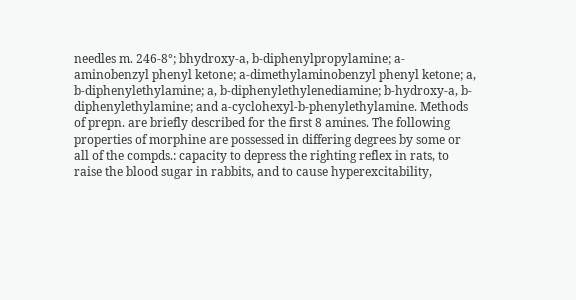needles m. 246-8°; bhydroxy-a, b-diphenylpropylamine; a-aminobenzyl phenyl ketone; a-dimethylaminobenzyl phenyl ketone; a, b-diphenylethylamine; a, b-diphenylethylenediamine; b-hydroxy-a, b-diphenylethylamine; and a-cyclohexyl-b-phenylethylamine. Methods of prepn. are briefly described for the first 8 amines. The following properties of morphine are possessed in differing degrees by some or all of the compds.: capacity to depress the righting reflex in rats, to raise the blood sugar in rabbits, and to cause hyperexcitability,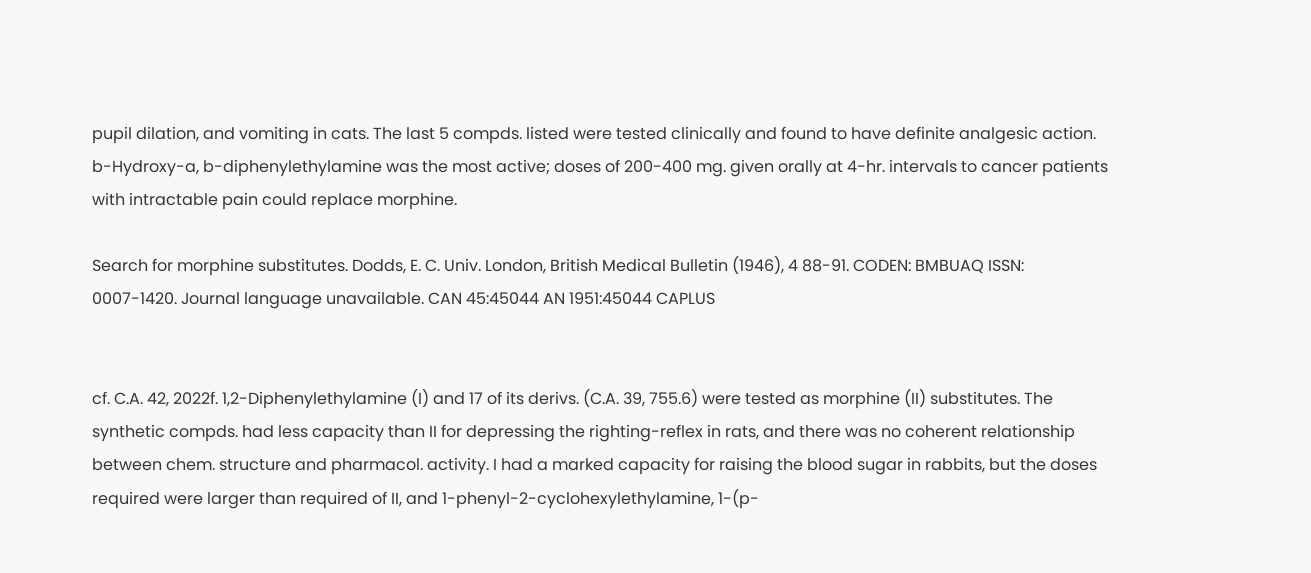pupil dilation, and vomiting in cats. The last 5 compds. listed were tested clinically and found to have definite analgesic action. b-Hydroxy-a, b-diphenylethylamine was the most active; doses of 200-400 mg. given orally at 4-hr. intervals to cancer patients with intractable pain could replace morphine.

Search for morphine substitutes. Dodds, E. C. Univ. London, British Medical Bulletin (1946), 4 88-91. CODEN: BMBUAQ ISSN: 0007-1420. Journal language unavailable. CAN 45:45044 AN 1951:45044 CAPLUS


cf. C.A. 42, 2022f. 1,2-Diphenylethylamine (I) and 17 of its derivs. (C.A. 39, 755.6) were tested as morphine (II) substitutes. The synthetic compds. had less capacity than II for depressing the righting-reflex in rats, and there was no coherent relationship between chem. structure and pharmacol. activity. I had a marked capacity for raising the blood sugar in rabbits, but the doses required were larger than required of II, and 1-phenyl-2-cyclohexylethylamine, 1-(p-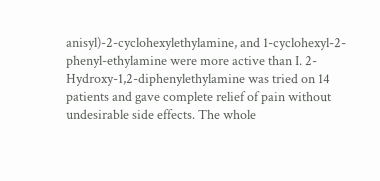anisyl)-2-cyclohexylethylamine, and 1-cyclohexyl-2-phenyl-ethylamine were more active than I. 2-Hydroxy-1,2-diphenylethylamine was tried on 14 patients and gave complete relief of pain without undesirable side effects. The whole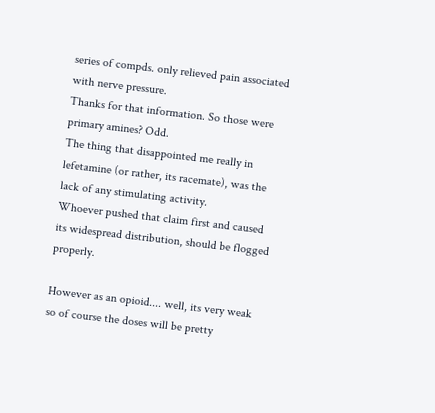series of compds. only relieved pain associated with nerve pressure.
Thanks for that information. So those were primary amines? Odd.
The thing that disappointed me really in lefetamine (or rather, its racemate), was the lack of any stimulating activity.
Whoever pushed that claim first and caused its widespread distribution, should be flogged properly.

However as an opioid.... well, its very weak so of course the doses will be pretty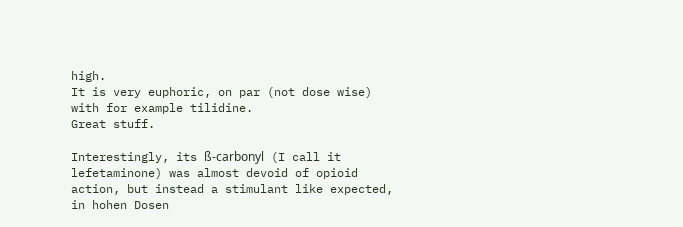high.
It is very euphoric, on par (not dose wise) with for example tilidine.
Great stuff.

Interestingly, its ß-carbonyl (I call it lefetaminone) was almost devoid of opioid action, but instead a stimulant like expected, in hohen Dosen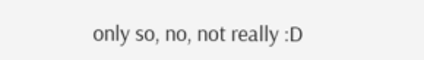only so, no, not really :D